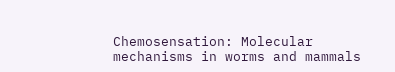Chemosensation: Molecular mechanisms in worms and mammals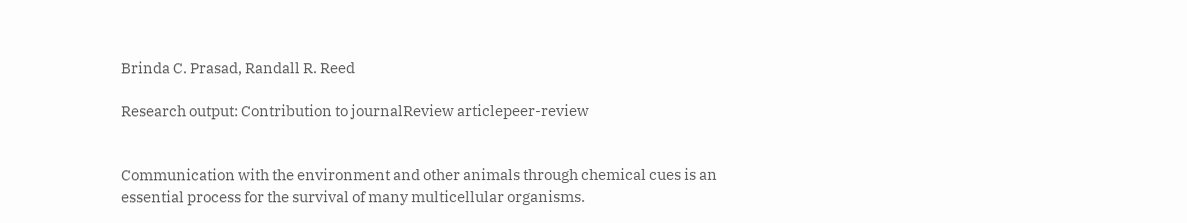Brinda C. Prasad, Randall R. Reed

Research output: Contribution to journalReview articlepeer-review


Communication with the environment and other animals through chemical cues is an essential process for the survival of many multicellular organisms.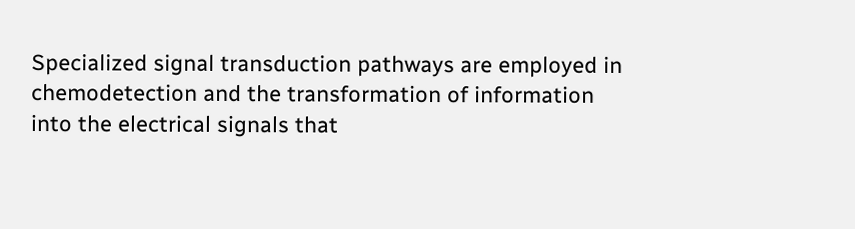Specialized signal transduction pathways are employed in chemodetection and the transformation of information into the electrical signals that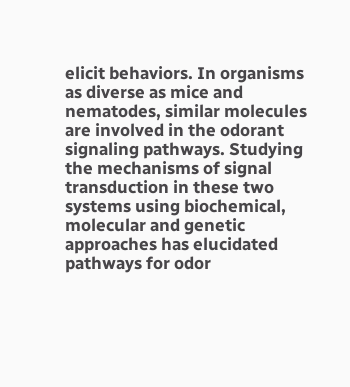elicit behaviors. In organisms as diverse as mice and nematodes, similar molecules are involved in the odorant signaling pathways. Studying the mechanisms of signal transduction in these two systems using biochemical, molecular and genetic approaches has elucidated pathways for odor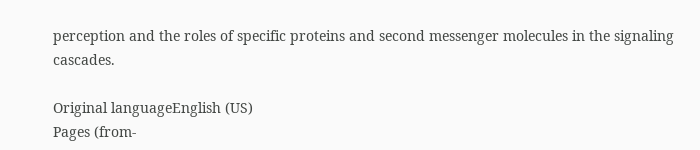perception and the roles of specific proteins and second messenger molecules in the signaling cascades.

Original languageEnglish (US)
Pages (from-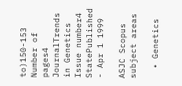to)150-153
Number of pages4
JournalTrends in Genetics
Issue number4
StatePublished - Apr 1 1999

ASJC Scopus subject areas

  • Genetics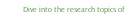Dive into the research topics of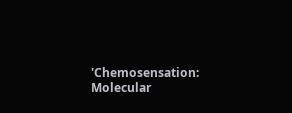'Chemosensation: Molecular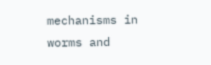mechanisms in worms and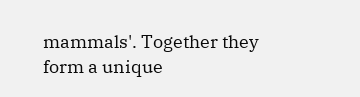mammals'. Together they form a unique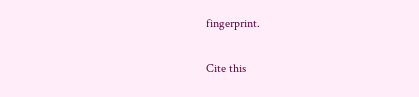fingerprint.

Cite this